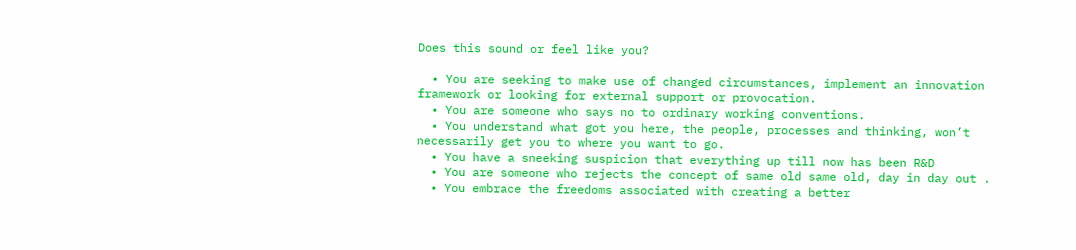Does this sound or feel like you?

  • You are seeking to make use of changed circumstances, implement an innovation framework or looking for external support or provocation.
  • You are someone who says no to ordinary working conventions.
  • You understand what got you here, the people, processes and thinking, won’t necessarily get you to where you want to go.
  • You have a sneeking suspicion that everything up till now has been R&D
  • You are someone who rejects the concept of same old same old, day in day out .
  • You embrace the freedoms associated with creating a better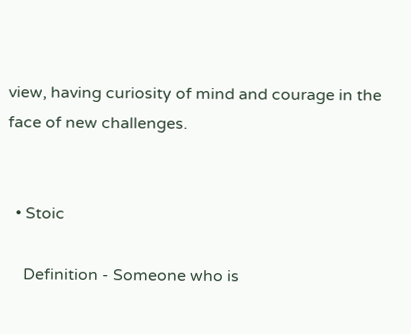view, having curiosity of mind and courage in the face of new challenges.


  • Stoic

    Definition - Someone who is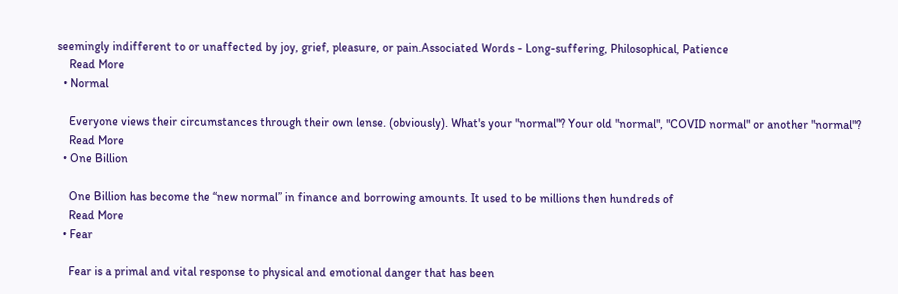seemingly indifferent to or unaffected by joy, grief, pleasure, or pain.Associated Words - Long-suffering, Philosophical, Patience
    Read More
  • Normal

    Everyone views their circumstances through their own lense. (obviously). What's your "normal"? Your old "normal", "COVID normal" or another "normal"?
    Read More
  • One Billion

    One Billion has become the “new normal” in finance and borrowing amounts. It used to be millions then hundreds of
    Read More
  • Fear

    Fear is a primal and vital response to physical and emotional danger that has been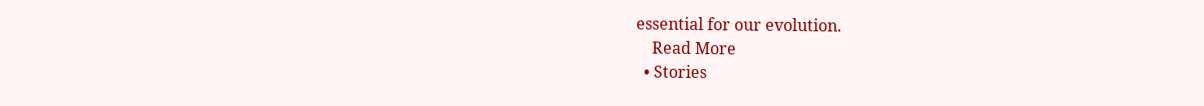essential for our evolution.
    Read More
  • Stories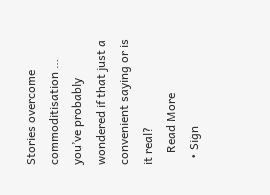Stories overcome commoditisation … you’ve probably wondered if that just a convenient saying or is it real?
    Read More
  • Sign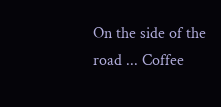On the side of the road ... Coffee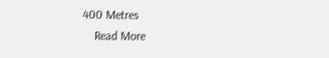400 Metres
    Read More